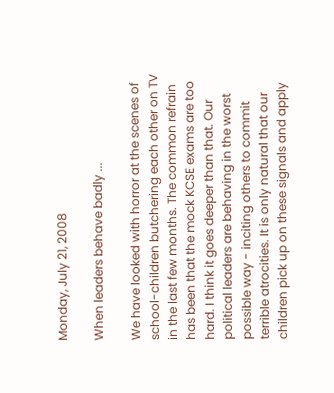Monday, July 21, 2008

When leaders behave badly ...

We have looked with horror at the scenes of school-children butchering each other on TV in the last few months. The common refrain has been that the mock KCSE exams are too hard. I think it goes deeper than that. Our political leaders are behaving in the worst possible way - inciting others to commit terrible atrocities. It is only natural that our children pick up on these signals and apply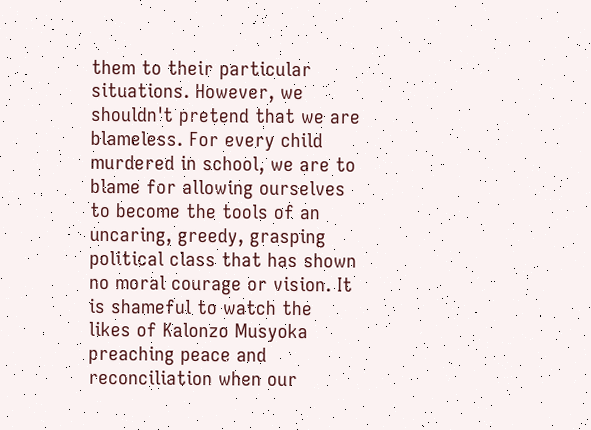them to their particular situations. However, we shouldn't pretend that we are blameless. For every child murdered in school, we are to blame for allowing ourselves to become the tools of an uncaring, greedy, grasping political class that has shown no moral courage or vision. It is shameful to watch the likes of Kalonzo Musyoka preaching peace and reconciliation when our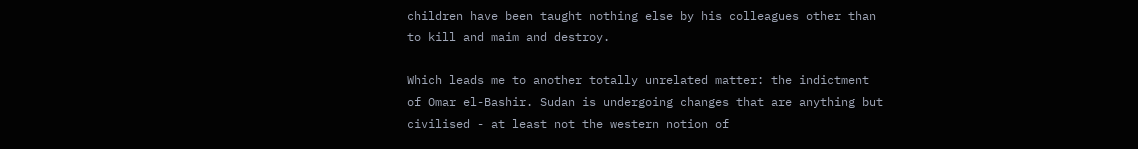children have been taught nothing else by his colleagues other than to kill and maim and destroy.

Which leads me to another totally unrelated matter: the indictment of Omar el-Bashir. Sudan is undergoing changes that are anything but civilised - at least not the western notion of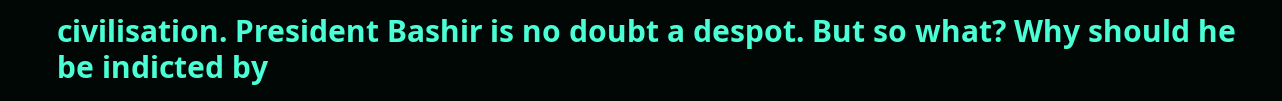civilisation. President Bashir is no doubt a despot. But so what? Why should he be indicted by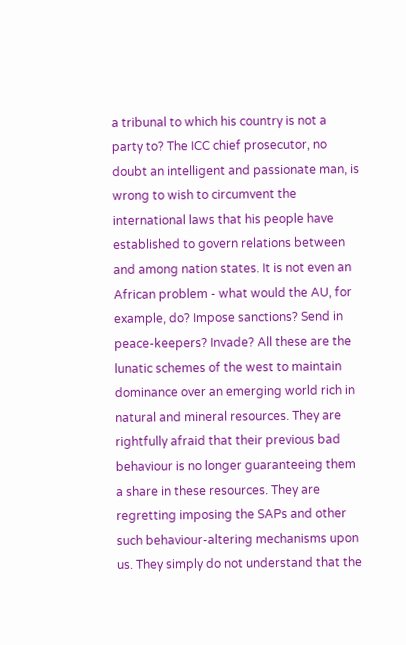a tribunal to which his country is not a party to? The ICC chief prosecutor, no doubt an intelligent and passionate man, is wrong to wish to circumvent the international laws that his people have established to govern relations between and among nation states. It is not even an African problem - what would the AU, for example, do? Impose sanctions? Send in peace-keepers? Invade? All these are the lunatic schemes of the west to maintain dominance over an emerging world rich in natural and mineral resources. They are rightfully afraid that their previous bad behaviour is no longer guaranteeing them a share in these resources. They are regretting imposing the SAPs and other such behaviour-altering mechanisms upon us. They simply do not understand that the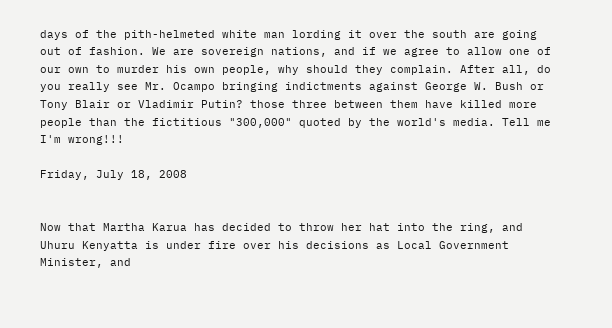days of the pith-helmeted white man lording it over the south are going out of fashion. We are sovereign nations, and if we agree to allow one of our own to murder his own people, why should they complain. After all, do you really see Mr. Ocampo bringing indictments against George W. Bush or Tony Blair or Vladimir Putin? those three between them have killed more people than the fictitious "300,000" quoted by the world's media. Tell me I'm wrong!!!

Friday, July 18, 2008


Now that Martha Karua has decided to throw her hat into the ring, and Uhuru Kenyatta is under fire over his decisions as Local Government Minister, and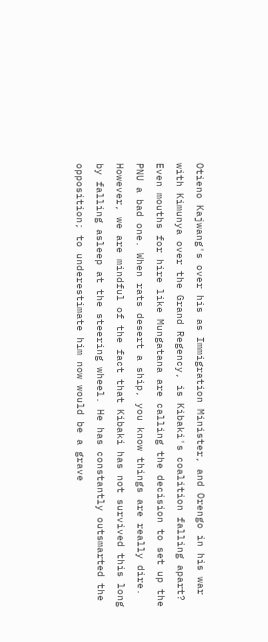Otieno Kajwang's over his as Immigration Minister, and Orengo in his war with Kimunya over the Grand Regency, is Kibaki's coalition falling apart? Even mouths for hire like Mungatana are calling the decision to set up the PNU a bad one. When rats desert a ship, you know things are really dire. However, we are mindful of the fact that Kibaki has not survived this long by falling asleep at the steering wheel. He has constantly outsmarted the opposition; to underestimate him now would be a grave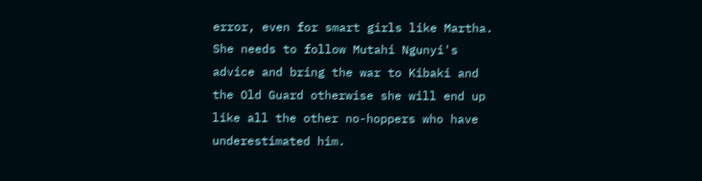error, even for smart girls like Martha. She needs to follow Mutahi Ngunyi's advice and bring the war to Kibaki and the Old Guard otherwise she will end up like all the other no-hoppers who have underestimated him.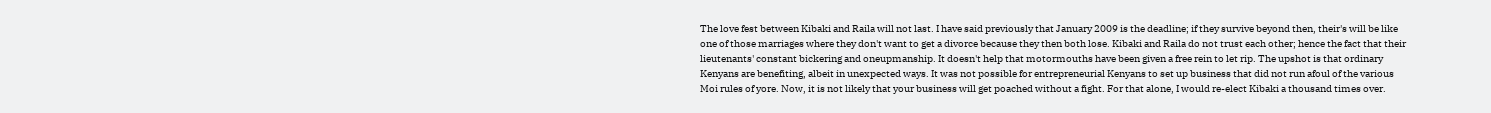The love fest between Kibaki and Raila will not last. I have said previously that January 2009 is the deadline; if they survive beyond then, their's will be like one of those marriages where they don't want to get a divorce because they then both lose. Kibaki and Raila do not trust each other; hence the fact that their lieutenants' constant bickering and oneupmanship. It doesn't help that motormouths have been given a free rein to let rip. The upshot is that ordinary Kenyans are benefiting, albeit in unexpected ways. It was not possible for entrepreneurial Kenyans to set up business that did not run afoul of the various Moi rules of yore. Now, it is not likely that your business will get poached without a fight. For that alone, I would re-elect Kibaki a thousand times over.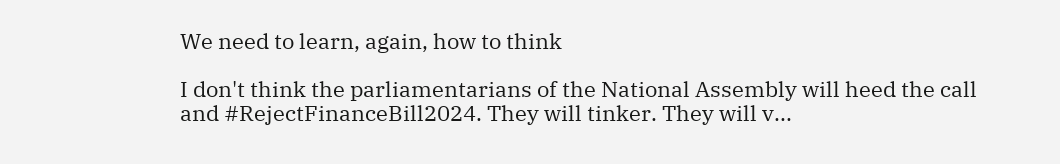We need to learn, again, how to think

I don't think the parliamentarians of the National Assembly will heed the call and #RejectFinanceBill2024. They will tinker. They will v...